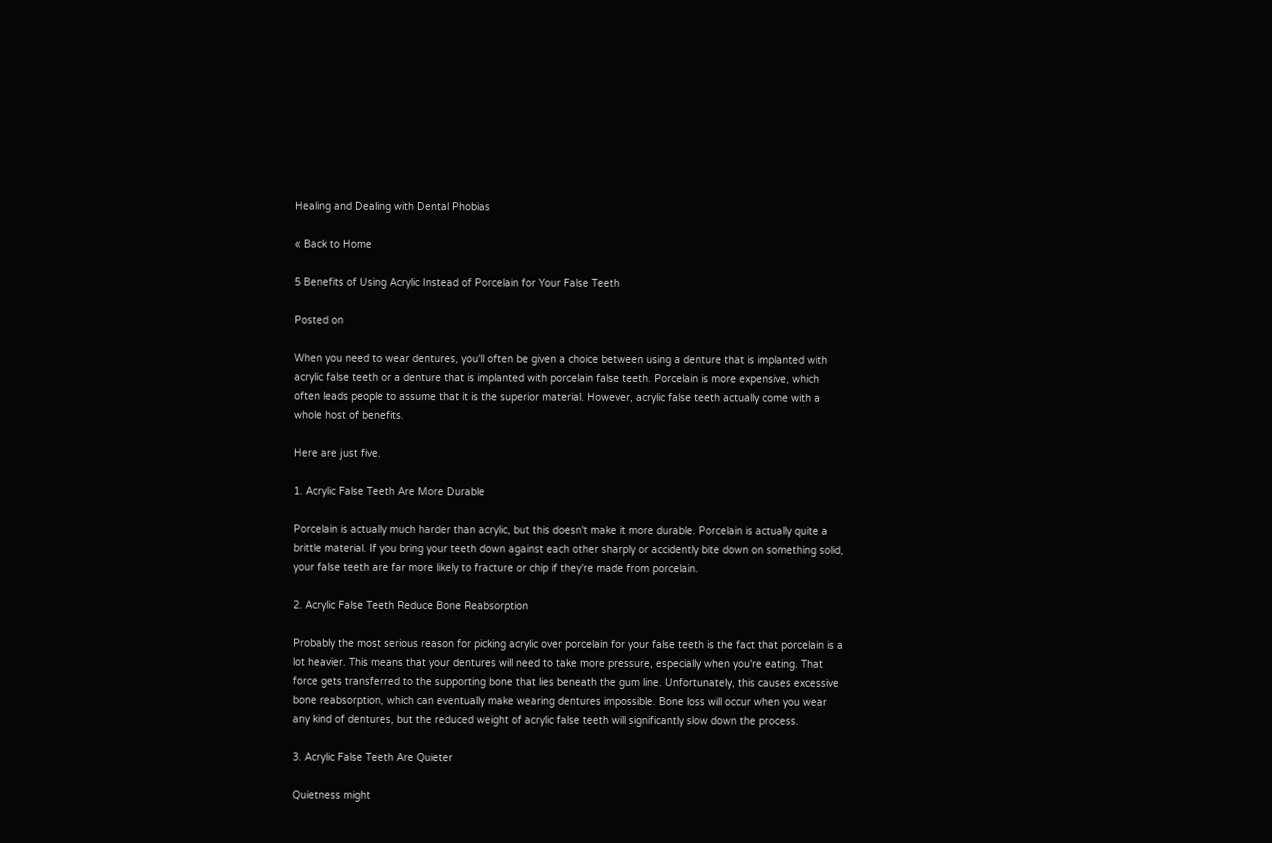Healing and Dealing with Dental Phobias

« Back to Home

5 Benefits of Using Acrylic Instead of Porcelain for Your False Teeth

Posted on

When you need to wear dentures, you'll often be given a choice between using a denture that is implanted with acrylic false teeth or a denture that is implanted with porcelain false teeth. Porcelain is more expensive, which often leads people to assume that it is the superior material. However, acrylic false teeth actually come with a whole host of benefits.

Here are just five.

1. Acrylic False Teeth Are More Durable

Porcelain is actually much harder than acrylic, but this doesn't make it more durable. Porcelain is actually quite a brittle material. If you bring your teeth down against each other sharply or accidently bite down on something solid, your false teeth are far more likely to fracture or chip if they're made from porcelain.

2. Acrylic False Teeth Reduce Bone Reabsorption

Probably the most serious reason for picking acrylic over porcelain for your false teeth is the fact that porcelain is a lot heavier. This means that your dentures will need to take more pressure, especially when you're eating. That force gets transferred to the supporting bone that lies beneath the gum line. Unfortunately, this causes excessive bone reabsorption, which can eventually make wearing dentures impossible. Bone loss will occur when you wear any kind of dentures, but the reduced weight of acrylic false teeth will significantly slow down the process.

3. Acrylic False Teeth Are Quieter

Quietness might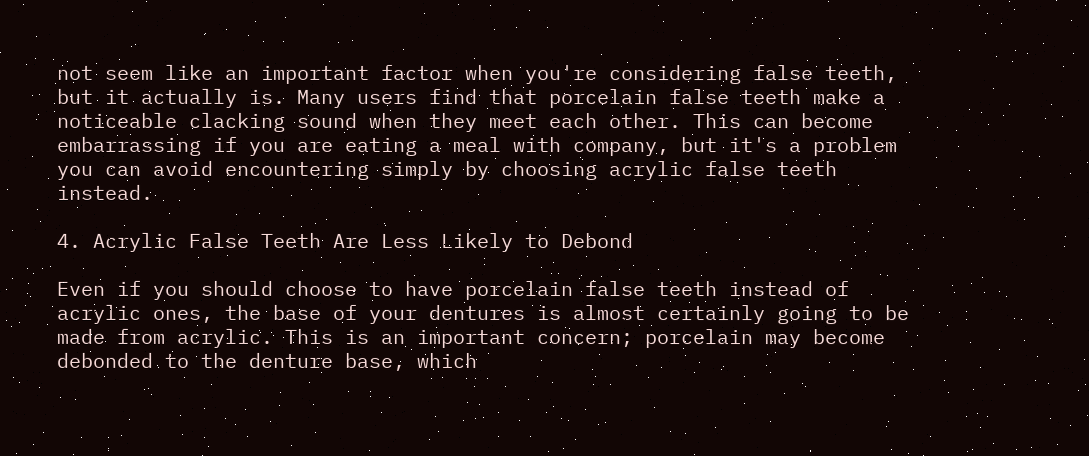not seem like an important factor when you're considering false teeth, but it actually is. Many users find that porcelain false teeth make a noticeable clacking sound when they meet each other. This can become embarrassing if you are eating a meal with company, but it's a problem you can avoid encountering simply by choosing acrylic false teeth instead.

4. Acrylic False Teeth Are Less Likely to Debond

Even if you should choose to have porcelain false teeth instead of acrylic ones, the base of your dentures is almost certainly going to be made from acrylic. This is an important concern; porcelain may become debonded to the denture base, which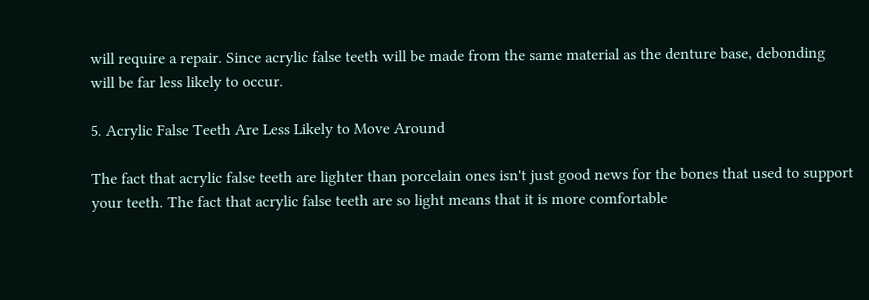will require a repair. Since acrylic false teeth will be made from the same material as the denture base, debonding will be far less likely to occur.

5. Acrylic False Teeth Are Less Likely to Move Around

The fact that acrylic false teeth are lighter than porcelain ones isn't just good news for the bones that used to support your teeth. The fact that acrylic false teeth are so light means that it is more comfortable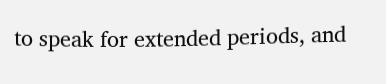to speak for extended periods, and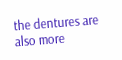the dentures are also more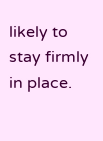likely to stay firmly in place.